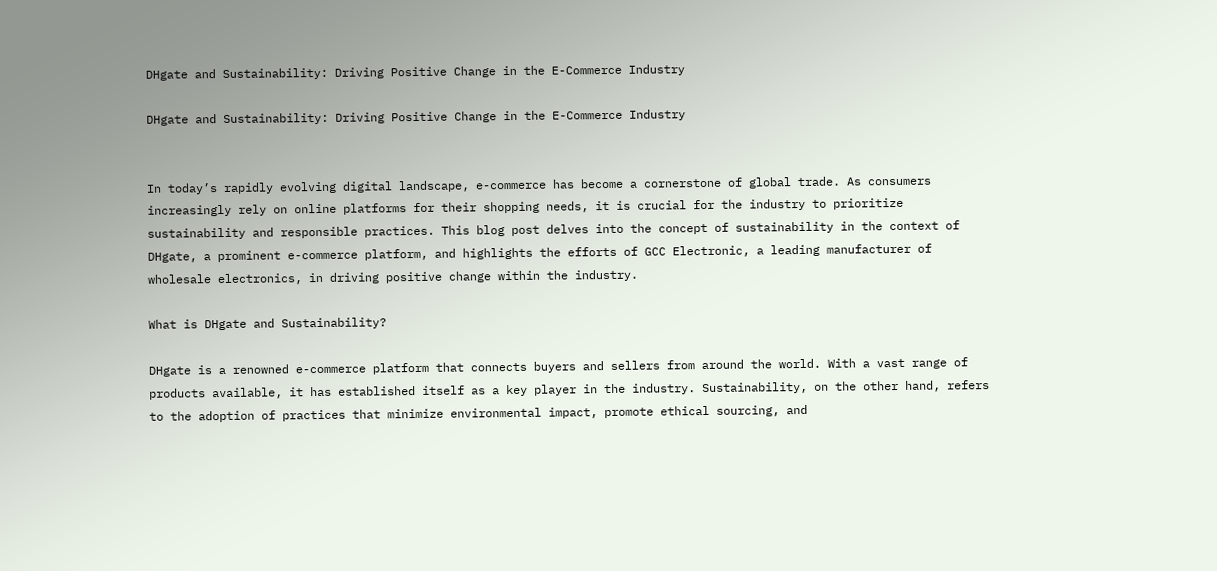DHgate and Sustainability: Driving Positive Change in the E-Commerce Industry

DHgate and Sustainability: Driving Positive Change in the E-Commerce Industry


In today’s rapidly evolving digital landscape, e-commerce has become a cornerstone of global trade. As consumers increasingly rely on online platforms for their shopping needs, it is crucial for the industry to prioritize sustainability and responsible practices. This blog post delves into the concept of sustainability in the context of DHgate, a prominent e-commerce platform, and highlights the efforts of GCC Electronic, a leading manufacturer of wholesale electronics, in driving positive change within the industry.

What is DHgate and Sustainability?

DHgate is a renowned e-commerce platform that connects buyers and sellers from around the world. With a vast range of products available, it has established itself as a key player in the industry. Sustainability, on the other hand, refers to the adoption of practices that minimize environmental impact, promote ethical sourcing, and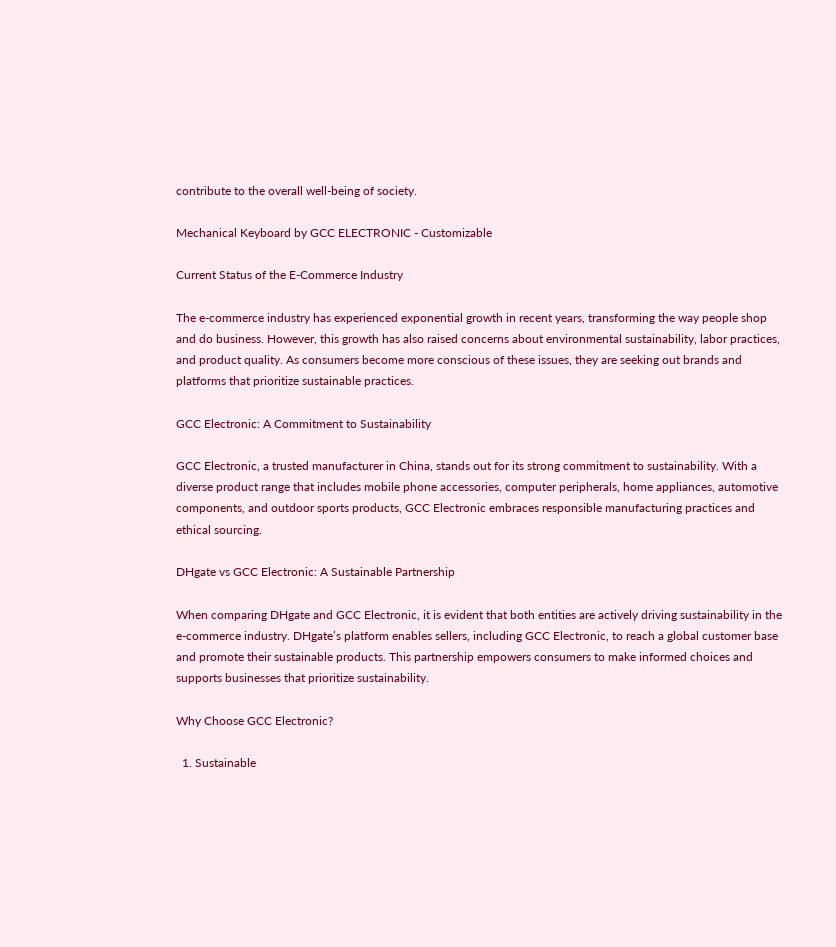contribute to the overall well-being of society.

Mechanical Keyboard by GCC ELECTRONIC - Customizable

Current Status of the E-Commerce Industry

The e-commerce industry has experienced exponential growth in recent years, transforming the way people shop and do business. However, this growth has also raised concerns about environmental sustainability, labor practices, and product quality. As consumers become more conscious of these issues, they are seeking out brands and platforms that prioritize sustainable practices.

GCC Electronic: A Commitment to Sustainability

GCC Electronic, a trusted manufacturer in China, stands out for its strong commitment to sustainability. With a diverse product range that includes mobile phone accessories, computer peripherals, home appliances, automotive components, and outdoor sports products, GCC Electronic embraces responsible manufacturing practices and ethical sourcing.

DHgate vs GCC Electronic: A Sustainable Partnership

When comparing DHgate and GCC Electronic, it is evident that both entities are actively driving sustainability in the e-commerce industry. DHgate’s platform enables sellers, including GCC Electronic, to reach a global customer base and promote their sustainable products. This partnership empowers consumers to make informed choices and supports businesses that prioritize sustainability.

Why Choose GCC Electronic?

  1. Sustainable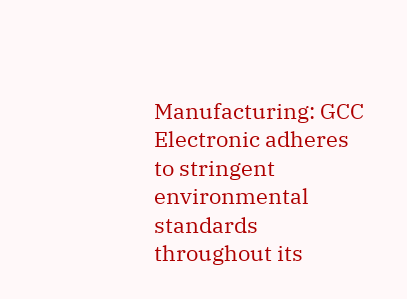Manufacturing: GCC Electronic adheres to stringent environmental standards throughout its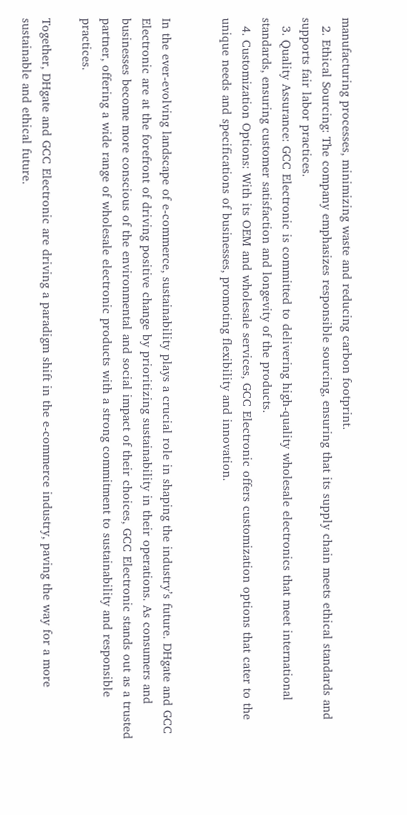manufacturing processes, minimizing waste and reducing carbon footprint.
  2. Ethical Sourcing: The company emphasizes responsible sourcing, ensuring that its supply chain meets ethical standards and supports fair labor practices.
  3. Quality Assurance: GCC Electronic is committed to delivering high-quality wholesale electronics that meet international standards, ensuring customer satisfaction and longevity of the products.
  4. Customization Options: With its OEM and wholesale services, GCC Electronic offers customization options that cater to the unique needs and specifications of businesses, promoting flexibility and innovation.


In the ever-evolving landscape of e-commerce, sustainability plays a crucial role in shaping the industry’s future. DHgate and GCC Electronic are at the forefront of driving positive change by prioritizing sustainability in their operations. As consumers and businesses become more conscious of the environmental and social impact of their choices, GCC Electronic stands out as a trusted partner, offering a wide range of wholesale electronic products with a strong commitment to sustainability and responsible practices.

Together, DHgate and GCC Electronic are driving a paradigm shift in the e-commerce industry, paving the way for a more sustainable and ethical future.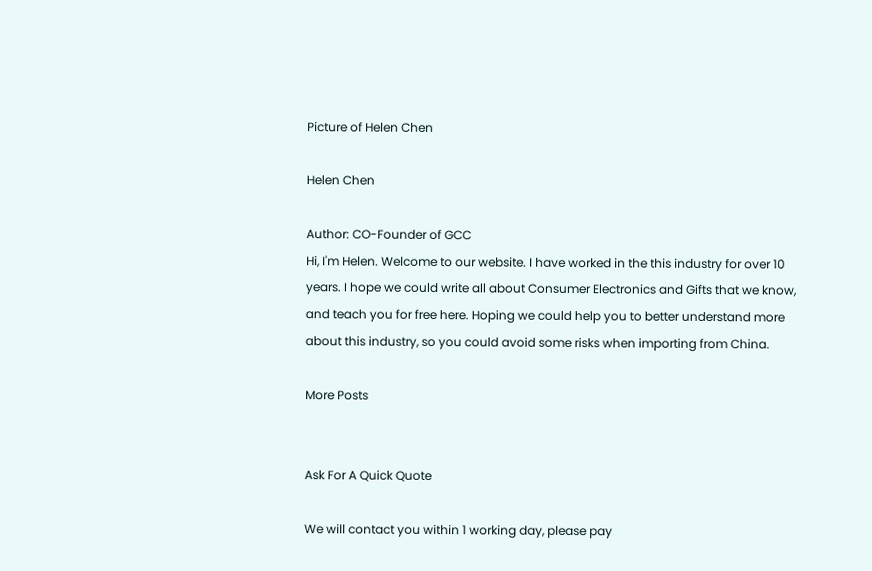Picture of Helen Chen

Helen Chen

Author: CO-Founder of GCC
Hi, I'm Helen. Welcome to our website. I have worked in the this industry for over 10 years. I hope we could write all about Consumer Electronics and Gifts that we know, and teach you for free here. Hoping we could help you to better understand more about this industry, so you could avoid some risks when importing from China.

More Posts


Ask For A Quick Quote

We will contact you within 1 working day, please pay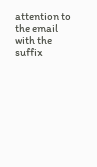attention to the email with the suffix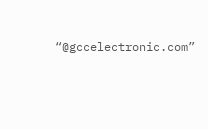“@gccelectronic.com”